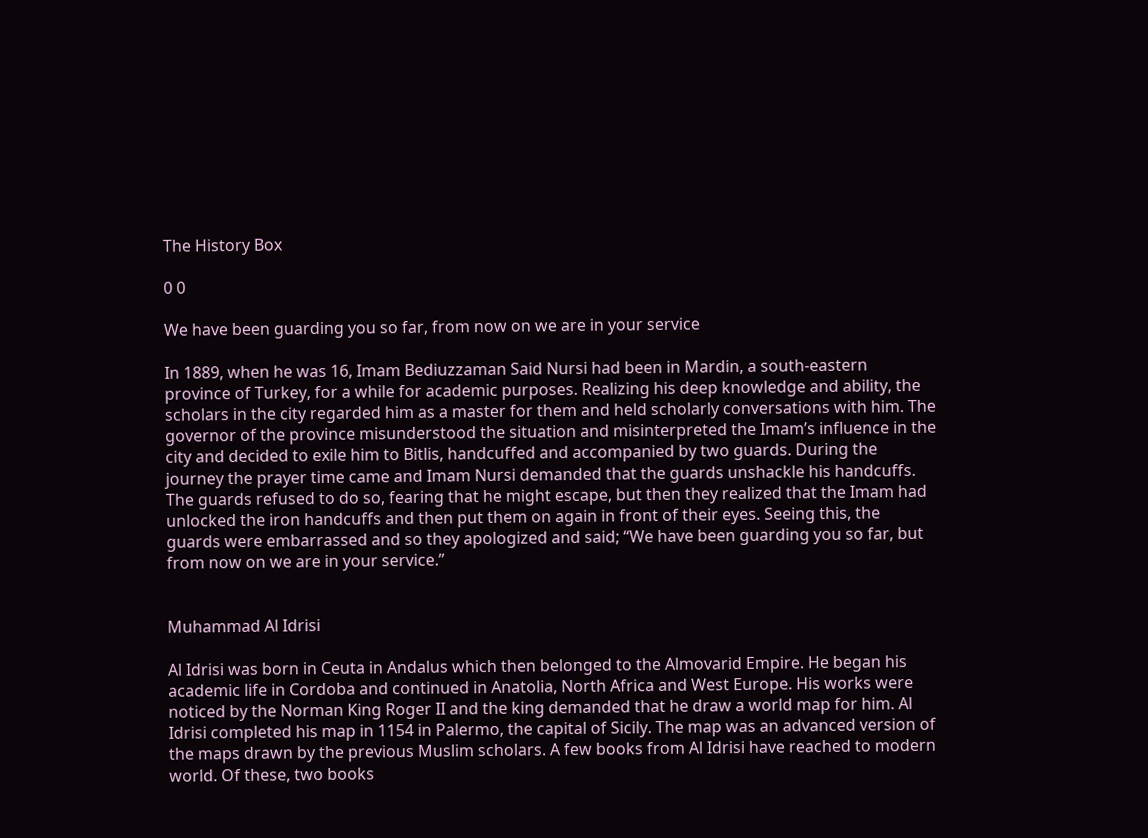The History Box

0 0

We have been guarding you so far, from now on we are in your service

In 1889, when he was 16, Imam Bediuzzaman Said Nursi had been in Mardin, a south-eastern province of Turkey, for a while for academic purposes. Realizing his deep knowledge and ability, the scholars in the city regarded him as a master for them and held scholarly conversations with him. The governor of the province misunderstood the situation and misinterpreted the Imam’s influence in the city and decided to exile him to Bitlis, handcuffed and accompanied by two guards. During the journey the prayer time came and Imam Nursi demanded that the guards unshackle his handcuffs. The guards refused to do so, fearing that he might escape, but then they realized that the Imam had unlocked the iron handcuffs and then put them on again in front of their eyes. Seeing this, the guards were embarrassed and so they apologized and said; “We have been guarding you so far, but from now on we are in your service.”


Muhammad Al Idrisi

Al Idrisi was born in Ceuta in Andalus which then belonged to the Almovarid Empire. He began his academic life in Cordoba and continued in Anatolia, North Africa and West Europe. His works were noticed by the Norman King Roger II and the king demanded that he draw a world map for him. Al Idrisi completed his map in 1154 in Palermo, the capital of Sicily. The map was an advanced version of the maps drawn by the previous Muslim scholars. A few books from Al Idrisi have reached to modern world. Of these, two books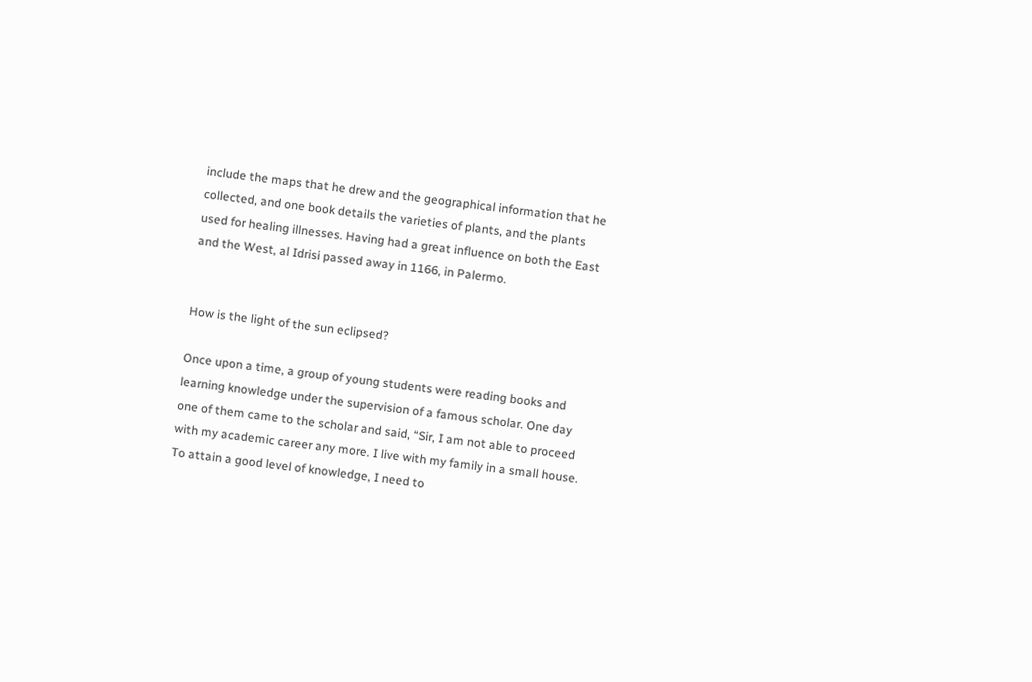include the maps that he drew and the geographical information that he collected, and one book details the varieties of plants, and the plants used for healing illnesses. Having had a great influence on both the East and the West, al Idrisi passed away in 1166, in Palermo.


How is the light of the sun eclipsed?

Once upon a time, a group of young students were reading books and learning knowledge under the supervision of a famous scholar. One day one of them came to the scholar and said, “Sir, I am not able to proceed with my academic career any more. I live with my family in a small house. To attain a good level of knowledge, I need to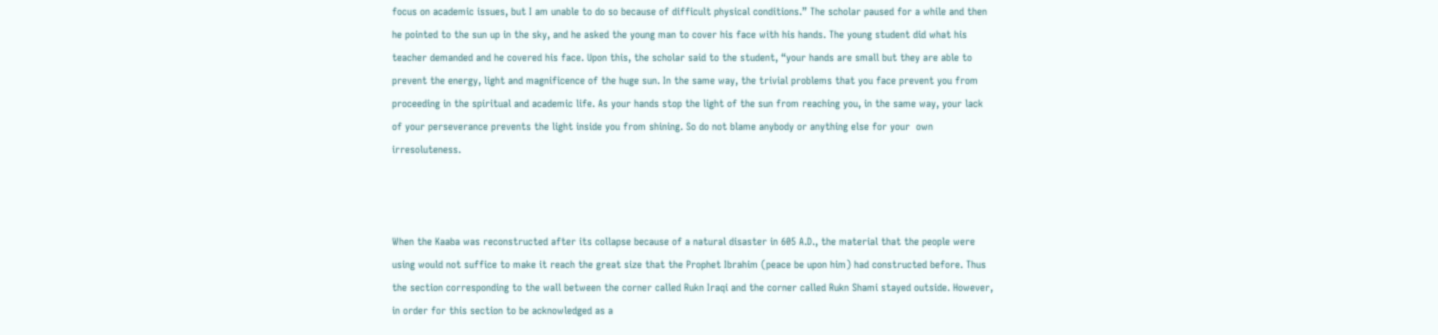focus on academic issues, but I am unable to do so because of difficult physical conditions.” The scholar paused for a while and then he pointed to the sun up in the sky, and he asked the young man to cover his face with his hands. The young student did what his teacher demanded and he covered his face. Upon this, the scholar said to the student, “your hands are small but they are able to prevent the energy, light and magnificence of the huge sun. In the same way, the trivial problems that you face prevent you from proceeding in the spiritual and academic life. As your hands stop the light of the sun from reaching you, in the same way, your lack of your perseverance prevents the light inside you from shining. So do not blame anybody or anything else for your  own irresoluteness.



When the Kaaba was reconstructed after its collapse because of a natural disaster in 605 A.D., the material that the people were using would not suffice to make it reach the great size that the Prophet Ibrahim (peace be upon him) had constructed before. Thus the section corresponding to the wall between the corner called Rukn Iraqi and the corner called Rukn Shami stayed outside. However, in order for this section to be acknowledged as a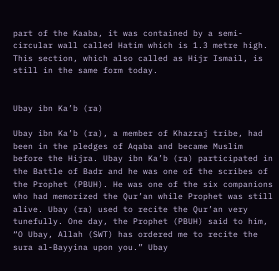part of the Kaaba, it was contained by a semi-circular wall called Hatim which is 1.3 metre high. This section, which also called as Hijr Ismail, is still in the same form today.


Ubay ibn Ka’b (ra)

Ubay ibn Ka’b (ra), a member of Khazraj tribe, had been in the pledges of Aqaba and became Muslim before the Hijra. Ubay ibn Ka’b (ra) participated in the Battle of Badr and he was one of the scribes of the Prophet (PBUH). He was one of the six companions who had memorized the Qur’an while Prophet was still alive. Ubay (ra) used to recite the Qur’an very tunefully. One day, the Prophet (PBUH) said to him, “O Ubay, Allah (SWT) has ordered me to recite the sura al-Bayyina upon you.” Ubay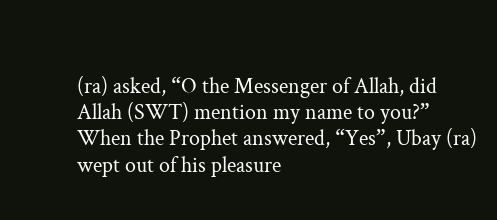(ra) asked, “O the Messenger of Allah, did Allah (SWT) mention my name to you?” When the Prophet answered, “Yes”, Ubay (ra) wept out of his pleasure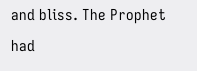and bliss. The Prophet had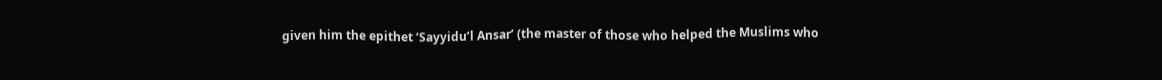given him the epithet ‘Sayyidu’l Ansar’ (the master of those who helped the Muslims who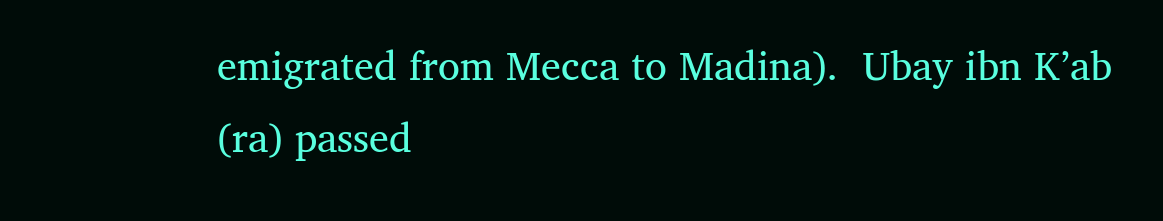emigrated from Mecca to Madina).  Ubay ibn K’ab (ra) passed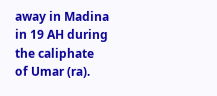away in Madina in 19 AH during the caliphate of Umar (ra).